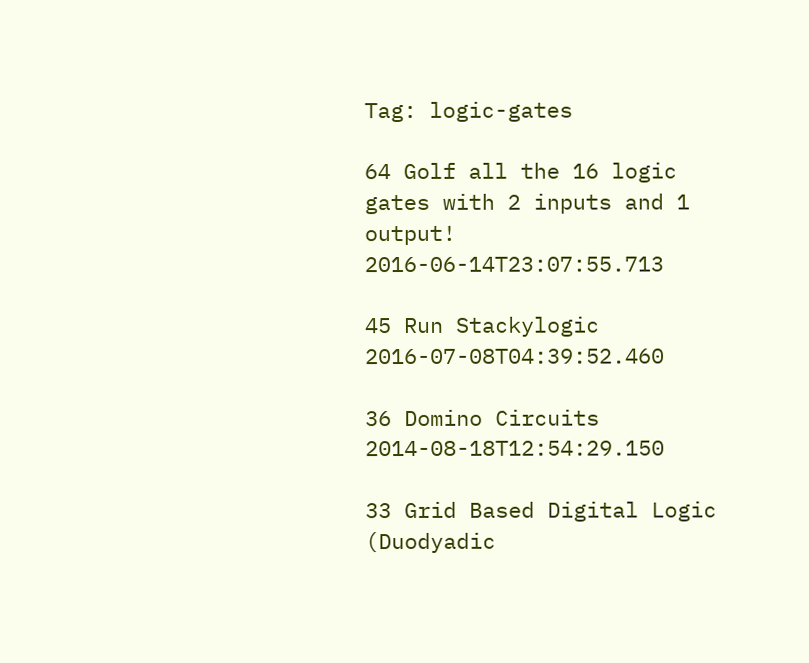Tag: logic-gates

64 Golf all the 16 logic gates with 2 inputs and 1 output! 2016-06-14T23:07:55.713

45 Run Stackylogic 2016-07-08T04:39:52.460

36 Domino Circuits 2014-08-18T12:54:29.150

33 Grid Based Digital Logic (Duodyadic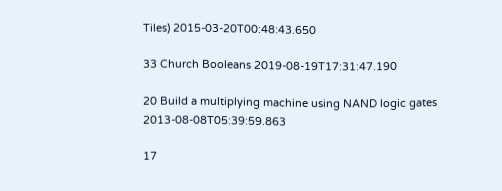Tiles) 2015-03-20T00:48:43.650

33 Church Booleans 2019-08-19T17:31:47.190

20 Build a multiplying machine using NAND logic gates 2013-08-08T05:39:59.863

17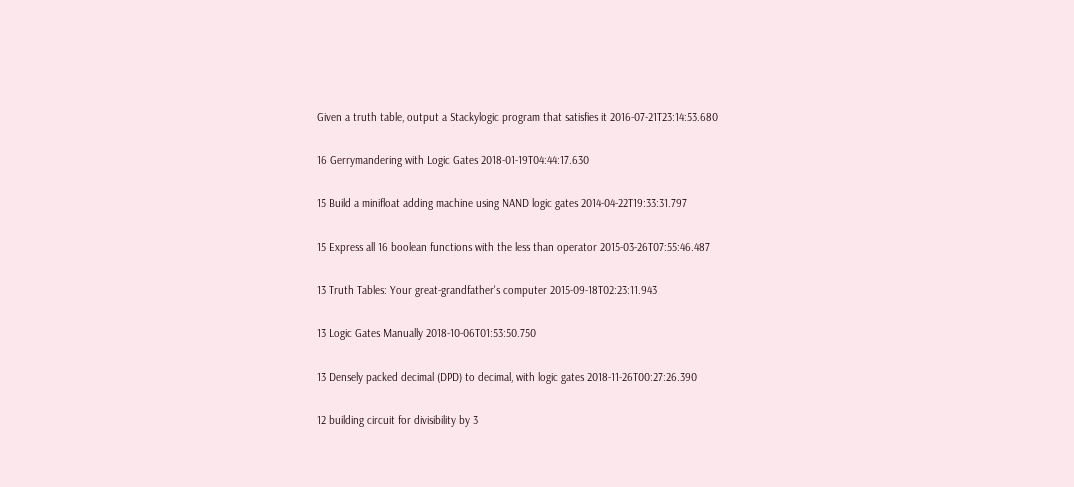Given a truth table, output a Stackylogic program that satisfies it 2016-07-21T23:14:53.680

16 Gerrymandering with Logic Gates 2018-01-19T04:44:17.630

15 Build a minifloat adding machine using NAND logic gates 2014-04-22T19:33:31.797

15 Express all 16 boolean functions with the less than operator 2015-03-26T07:55:46.487

13 Truth Tables: Your great-grandfather's computer 2015-09-18T02:23:11.943

13 Logic Gates Manually 2018-10-06T01:53:50.750

13 Densely packed decimal (DPD) to decimal, with logic gates 2018-11-26T00:27:26.390

12 building circuit for divisibility by 3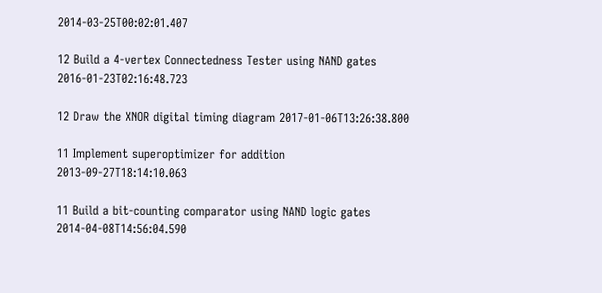2014-03-25T00:02:01.407

12 Build a 4-vertex Connectedness Tester using NAND gates 2016-01-23T02:16:48.723

12 Draw the XNOR digital timing diagram 2017-01-06T13:26:38.800

11 Implement superoptimizer for addition 2013-09-27T18:14:10.063

11 Build a bit-counting comparator using NAND logic gates 2014-04-08T14:56:04.590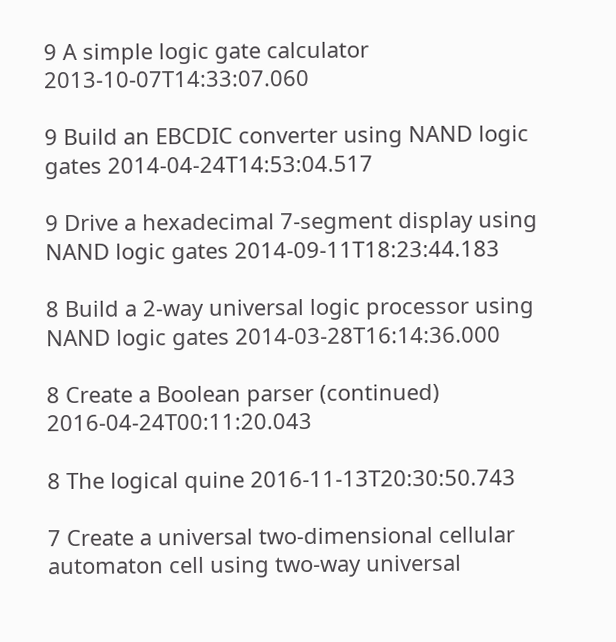9 A simple logic gate calculator 2013-10-07T14:33:07.060

9 Build an EBCDIC converter using NAND logic gates 2014-04-24T14:53:04.517

9 Drive a hexadecimal 7-segment display using NAND logic gates 2014-09-11T18:23:44.183

8 Build a 2-way universal logic processor using NAND logic gates 2014-03-28T16:14:36.000

8 Create a Boolean parser (continued) 2016-04-24T00:11:20.043

8 The logical quine 2016-11-13T20:30:50.743

7 Create a universal two-dimensional cellular automaton cell using two-way universal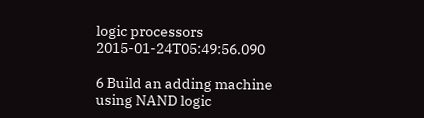logic processors 2015-01-24T05:49:56.090

6 Build an adding machine using NAND logic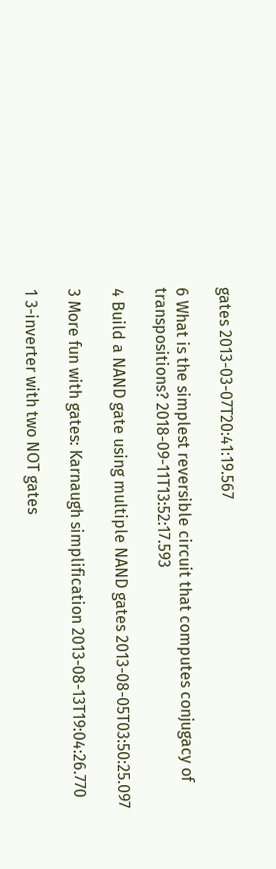gates 2013-03-07T20:41:19.567

6 What is the simplest reversible circuit that computes conjugacy of transpositions? 2018-09-11T13:52:17.593

4 Build a NAND gate using multiple NAND gates 2013-08-05T03:50:25.097

3 More fun with gates: Karnaugh simplification 2013-08-13T19:04:26.770

1 3-inverter with two NOT gates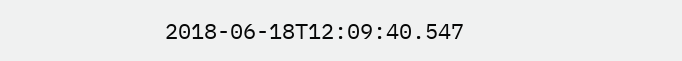2018-06-18T12:09:40.547